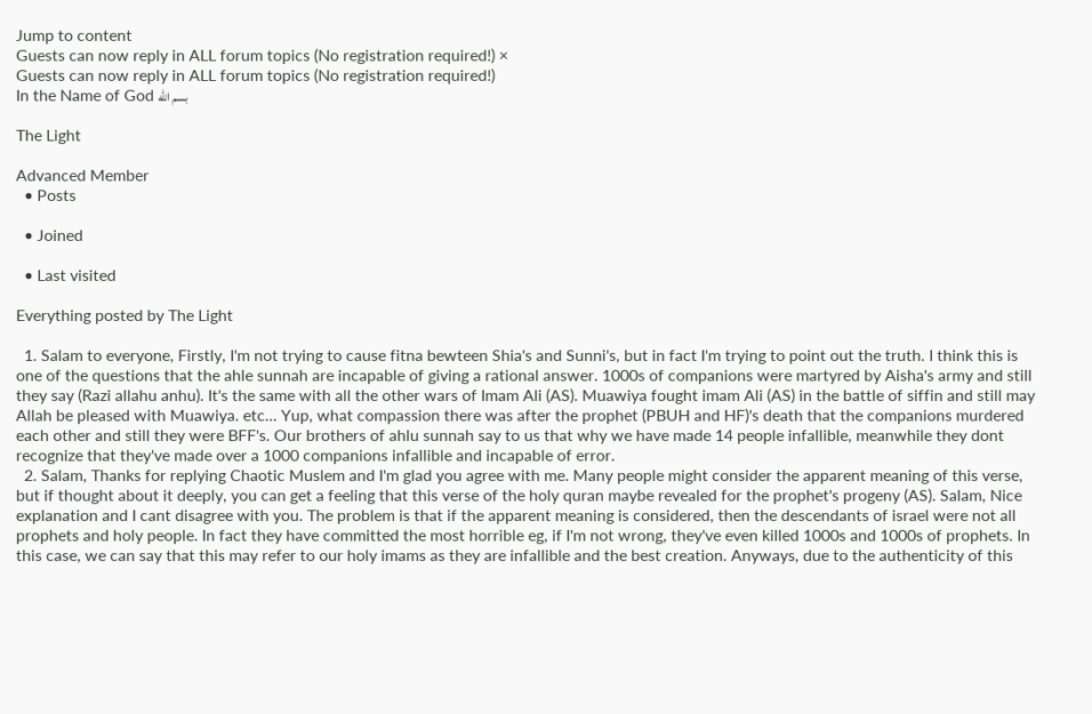Jump to content
Guests can now reply in ALL forum topics (No registration required!) ×
Guests can now reply in ALL forum topics (No registration required!)
In the Name of God بسم الله

The Light

Advanced Member
  • Posts

  • Joined

  • Last visited

Everything posted by The Light

  1. Salam to everyone, Firstly, I'm not trying to cause fitna bewteen Shia's and Sunni's, but in fact I'm trying to point out the truth. I think this is one of the questions that the ahle sunnah are incapable of giving a rational answer. 1000s of companions were martyred by Aisha's army and still they say (Razi allahu anhu). It's the same with all the other wars of Imam Ali (AS). Muawiya fought imam Ali (AS) in the battle of siffin and still may Allah be pleased with Muawiya. etc... Yup, what compassion there was after the prophet (PBUH and HF)'s death that the companions murdered each other and still they were BFF's. Our brothers of ahlu sunnah say to us that why we have made 14 people infallible, meanwhile they dont recognize that they've made over a 1000 companions infallible and incapable of error.
  2. Salam, Thanks for replying Chaotic Muslem and I'm glad you agree with me. Many people might consider the apparent meaning of this verse, but if thought about it deeply, you can get a feeling that this verse of the holy quran maybe revealed for the prophet's progeny (AS). Salam, Nice explanation and I cant disagree with you. The problem is that if the apparent meaning is considered, then the descendants of israel were not all prophets and holy people. In fact they have committed the most horrible eg, if I'm not wrong, they've even killed 1000s and 1000s of prophets. In this case, we can say that this may refer to our holy imams as they are infallible and the best creation. Anyways, due to the authenticity of this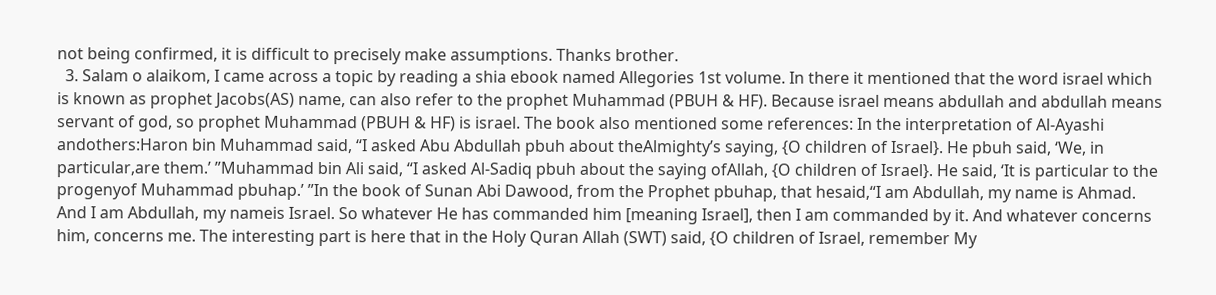not being confirmed, it is difficult to precisely make assumptions. Thanks brother.
  3. Salam o alaikom, I came across a topic by reading a shia ebook named Allegories 1st volume. In there it mentioned that the word israel which is known as prophet Jacobs(AS) name, can also refer to the prophet Muhammad (PBUH & HF). Because israel means abdullah and abdullah means servant of god, so prophet Muhammad (PBUH & HF) is israel. The book also mentioned some references: In the interpretation of Al-Ayashi andothers:Haron bin Muhammad said, “I asked Abu Abdullah pbuh about theAlmighty’s saying, {O children of Israel}. He pbuh said, ‘We, in particular,are them.’ ”Muhammad bin Ali said, “I asked Al-Sadiq pbuh about the saying ofAllah, {O children of Israel}. He said, ‘It is particular to the progenyof Muhammad pbuhap.’ ”In the book of Sunan Abi Dawood, from the Prophet pbuhap, that hesaid,“I am Abdullah, my name is Ahmad. And I am Abdullah, my nameis Israel. So whatever He has commanded him [meaning Israel], then I am commanded by it. And whatever concerns him, concerns me. The interesting part is here that in the Holy Quran Allah (SWT) said, {O children of Israel, remember My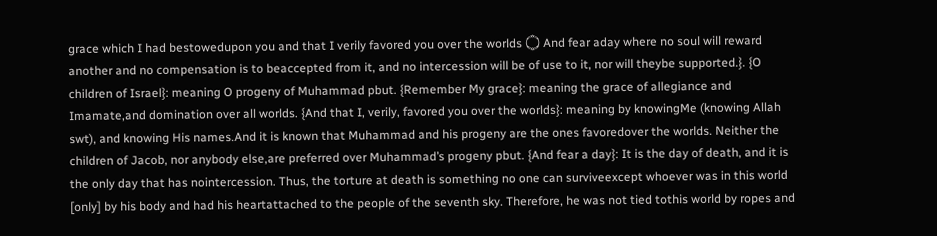grace which I had bestowedupon you and that I verily favored you over the worlds ۝ And fear aday where no soul will reward another and no compensation is to beaccepted from it, and no intercession will be of use to it, nor will theybe supported.}. {O children of Israel}: meaning O progeny of Muhammad pbut. {Remember My grace}: meaning the grace of allegiance and Imamate,and domination over all worlds. {And that I, verily, favored you over the worlds}: meaning by knowingMe (knowing Allah swt), and knowing His names.And it is known that Muhammad and his progeny are the ones favoredover the worlds. Neither the children of Jacob, nor anybody else,are preferred over Muhammad’s progeny pbut. {And fear a day}: It is the day of death, and it is the only day that has nointercession. Thus, the torture at death is something no one can surviveexcept whoever was in this world [only] by his body and had his heartattached to the people of the seventh sky. Therefore, he was not tied tothis world by ropes and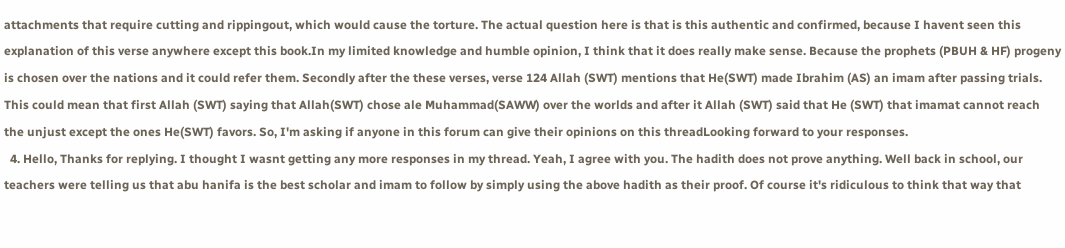attachments that require cutting and rippingout, which would cause the torture. The actual question here is that is this authentic and confirmed, because I havent seen this explanation of this verse anywhere except this book.In my limited knowledge and humble opinion, I think that it does really make sense. Because the prophets (PBUH & HF) progeny is chosen over the nations and it could refer them. Secondly after the these verses, verse 124 Allah (SWT) mentions that He(SWT) made Ibrahim (AS) an imam after passing trials. This could mean that first Allah (SWT) saying that Allah(SWT) chose ale Muhammad(SAWW) over the worlds and after it Allah (SWT) said that He (SWT) that imamat cannot reach the unjust except the ones He(SWT) favors. So, I'm asking if anyone in this forum can give their opinions on this threadLooking forward to your responses.
  4. Hello, Thanks for replying. I thought I wasnt getting any more responses in my thread. Yeah, I agree with you. The hadith does not prove anything. Well back in school, our teachers were telling us that abu hanifa is the best scholar and imam to follow by simply using the above hadith as their proof. Of course it's ridiculous to think that way that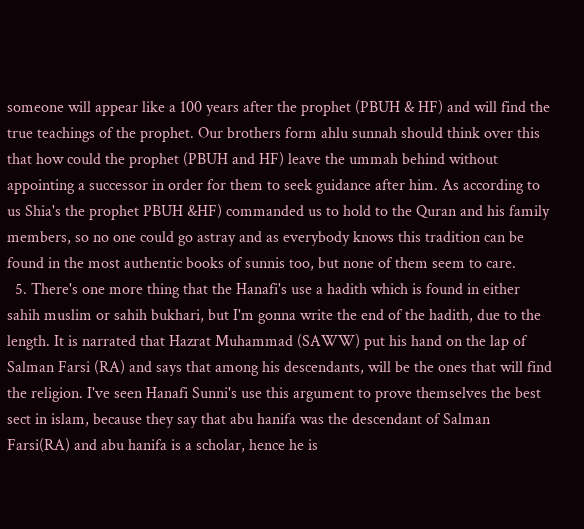someone will appear like a 100 years after the prophet (PBUH & HF) and will find the true teachings of the prophet. Our brothers form ahlu sunnah should think over this that how could the prophet (PBUH and HF) leave the ummah behind without appointing a successor in order for them to seek guidance after him. As according to us Shia's the prophet PBUH &HF) commanded us to hold to the Quran and his family members, so no one could go astray and as everybody knows this tradition can be found in the most authentic books of sunnis too, but none of them seem to care.
  5. There's one more thing that the Hanafi's use a hadith which is found in either sahih muslim or sahih bukhari, but I'm gonna write the end of the hadith, due to the length. It is narrated that Hazrat Muhammad (SAWW) put his hand on the lap of Salman Farsi (RA) and says that among his descendants, will be the ones that will find the religion. I've seen Hanafi Sunni's use this argument to prove themselves the best sect in islam, because they say that abu hanifa was the descendant of Salman Farsi(RA) and abu hanifa is a scholar, hence he is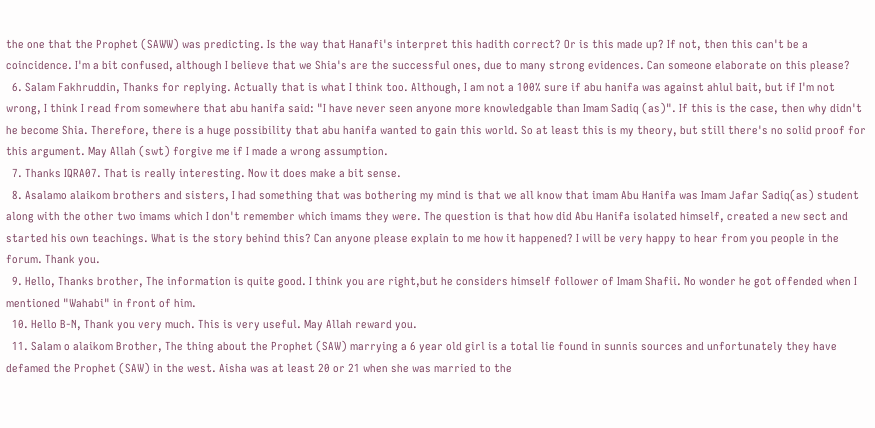the one that the Prophet (SAWW) was predicting. Is the way that Hanafi's interpret this hadith correct? Or is this made up? If not, then this can't be a coincidence. I'm a bit confused, although I believe that we Shia's are the successful ones, due to many strong evidences. Can someone elaborate on this please?
  6. Salam Fakhruddin, Thanks for replying. Actually that is what I think too. Although, I am not a 100% sure if abu hanifa was against ahlul bait, but if I'm not wrong, I think I read from somewhere that abu hanifa said: "I have never seen anyone more knowledgable than Imam Sadiq (as)". If this is the case, then why didn't he become Shia. Therefore, there is a huge possibility that abu hanifa wanted to gain this world. So at least this is my theory, but still there's no solid proof for this argument. May Allah (swt) forgive me if I made a wrong assumption.
  7. Thanks IQRA07. That is really interesting. Now it does make a bit sense.
  8. Asalamo alaikom brothers and sisters, I had something that was bothering my mind is that we all know that imam Abu Hanifa was Imam Jafar Sadiq(as) student along with the other two imams which I don't remember which imams they were. The question is that how did Abu Hanifa isolated himself, created a new sect and started his own teachings. What is the story behind this? Can anyone please explain to me how it happened? I will be very happy to hear from you people in the forum. Thank you.
  9. Hello, Thanks brother, The information is quite good. I think you are right,but he considers himself follower of Imam Shafii. No wonder he got offended when I mentioned "Wahabi" in front of him.
  10. Hello B-N, Thank you very much. This is very useful. May Allah reward you.
  11. Salam o alaikom Brother, The thing about the Prophet (SAW) marrying a 6 year old girl is a total lie found in sunnis sources and unfortunately they have defamed the Prophet (SAW) in the west. Aisha was at least 20 or 21 when she was married to the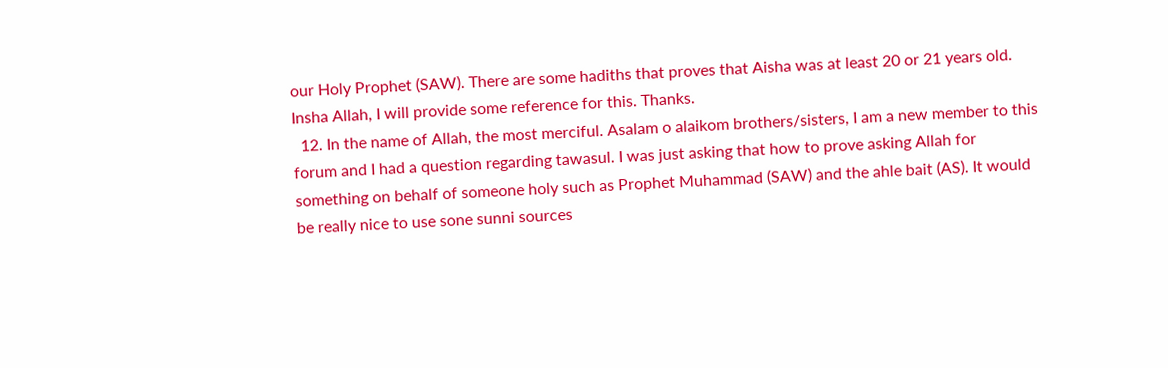our Holy Prophet (SAW). There are some hadiths that proves that Aisha was at least 20 or 21 years old. Insha Allah, I will provide some reference for this. Thanks.
  12. In the name of Allah, the most merciful. Asalam o alaikom brothers/sisters, I am a new member to this forum and I had a question regarding tawasul. I was just asking that how to prove asking Allah for something on behalf of someone holy such as Prophet Muhammad (SAW) and the ahle bait (AS). It would be really nice to use sone sunni sources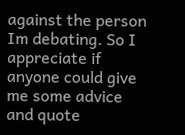against the person Im debating. So I appreciate if anyone could give me some advice and quote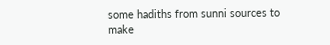some hadiths from sunni sources to make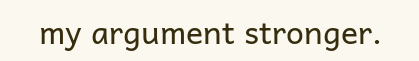my argument stronger.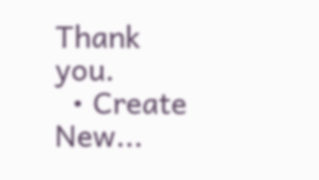Thank you.
  • Create New...